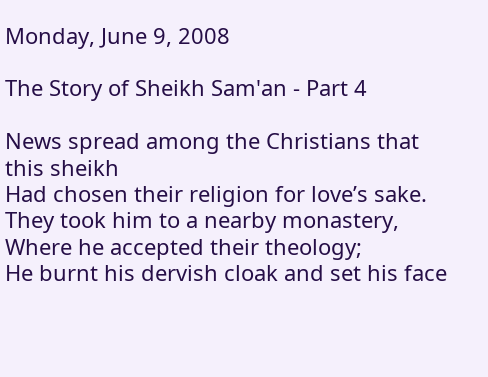Monday, June 9, 2008

The Story of Sheikh Sam'an - Part 4

News spread among the Christians that this sheikh
Had chosen their religion for love’s sake.
They took him to a nearby monastery,
Where he accepted their theology;
He burnt his dervish cloak and set his face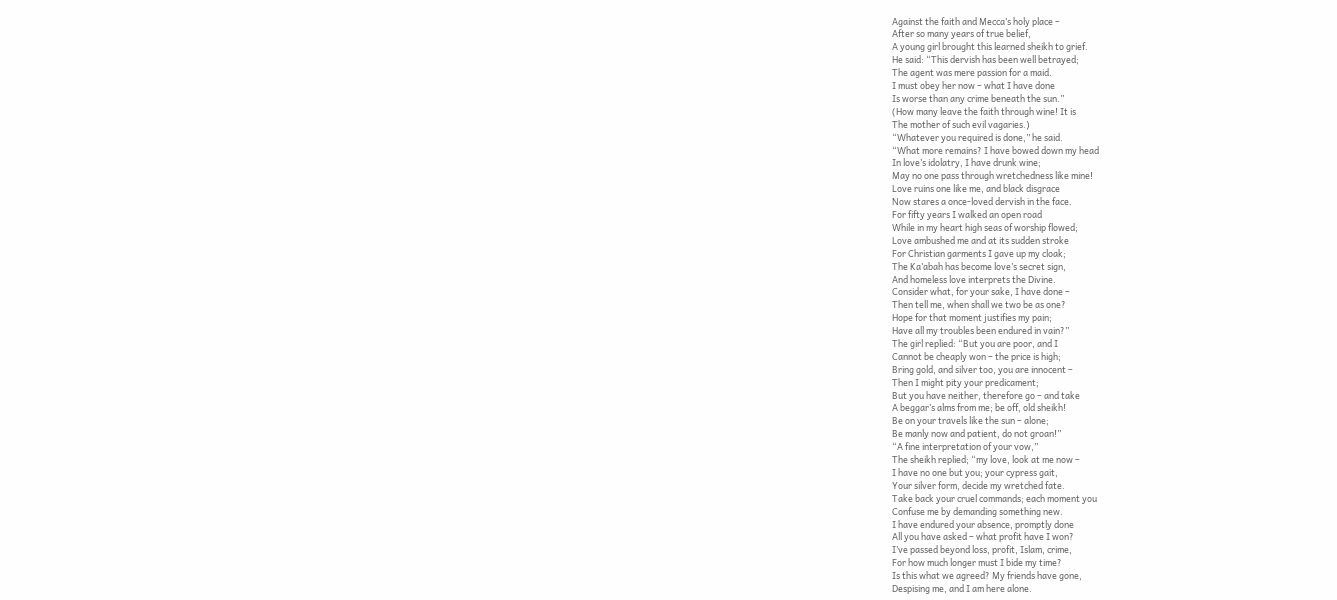Against the faith and Mecca’s holy place –
After so many years of true belief,
A young girl brought this learned sheikh to grief.
He said: “This dervish has been well betrayed;
The agent was mere passion for a maid.
I must obey her now – what I have done
Is worse than any crime beneath the sun.”
(How many leave the faith through wine! It is
The mother of such evil vagaries.)
“Whatever you required is done,” he said.
“What more remains? I have bowed down my head
In love’s idolatry, I have drunk wine;
May no one pass through wretchedness like mine!
Love ruins one like me, and black disgrace
Now stares a once-loved dervish in the face.
For fifty years I walked an open road
While in my heart high seas of worship flowed;
Love ambushed me and at its sudden stroke
For Christian garments I gave up my cloak;
The Ka’abah has become love’s secret sign,
And homeless love interprets the Divine.
Consider what, for your sake, I have done –
Then tell me, when shall we two be as one?
Hope for that moment justifies my pain;
Have all my troubles been endured in vain?”
The girl replied: “But you are poor, and I
Cannot be cheaply won – the price is high;
Bring gold, and silver too, you are innocent –
Then I might pity your predicament;
But you have neither, therefore go – and take
A beggar’s alms from me; be off, old sheikh!
Be on your travels like the sun – alone;
Be manly now and patient, do not groan!”
“A fine interpretation of your vow,”
The sheikh replied; “my love, look at me now –
I have no one but you; your cypress gait,
Your silver form, decide my wretched fate.
Take back your cruel commands; each moment you
Confuse me by demanding something new.
I have endured your absence, promptly done
All you have asked – what profit have I won?
I’ve passed beyond loss, profit, Islam, crime,
For how much longer must I bide my time?
Is this what we agreed? My friends have gone,
Despising me, and I am here alone.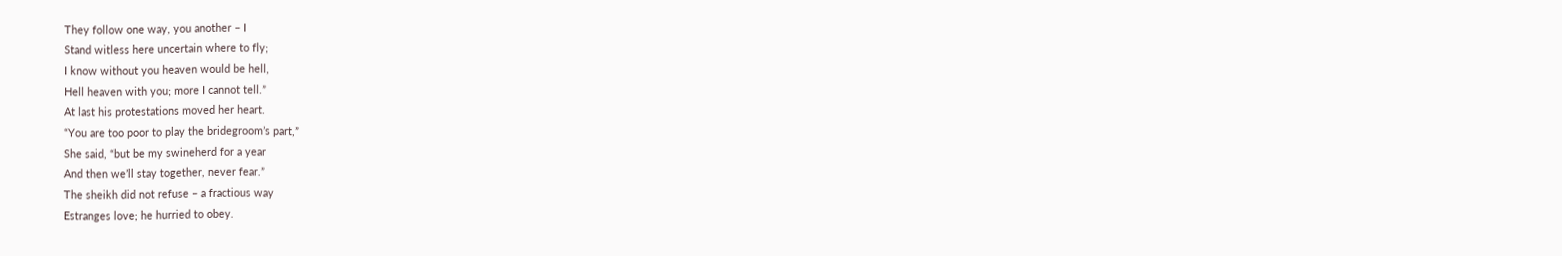They follow one way, you another – I
Stand witless here uncertain where to fly;
I know without you heaven would be hell,
Hell heaven with you; more I cannot tell.”
At last his protestations moved her heart.
“You are too poor to play the bridegroom’s part,”
She said, “but be my swineherd for a year
And then we’ll stay together, never fear.”
The sheikh did not refuse – a fractious way
Estranges love; he hurried to obey.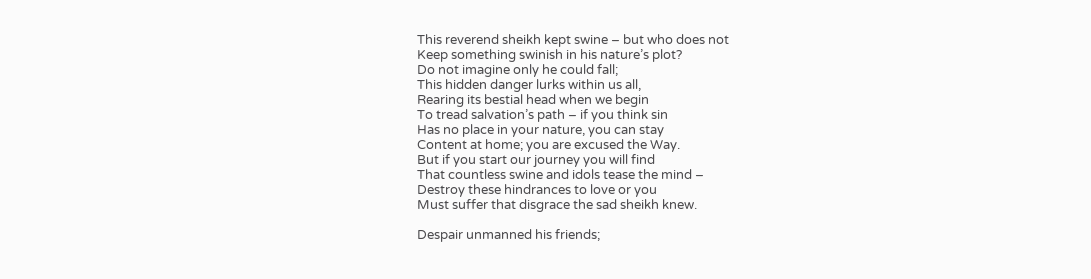This reverend sheikh kept swine – but who does not
Keep something swinish in his nature’s plot?
Do not imagine only he could fall;
This hidden danger lurks within us all,
Rearing its bestial head when we begin
To tread salvation’s path – if you think sin
Has no place in your nature, you can stay
Content at home; you are excused the Way.
But if you start our journey you will find
That countless swine and idols tease the mind –
Destroy these hindrances to love or you
Must suffer that disgrace the sad sheikh knew.

Despair unmanned his friends;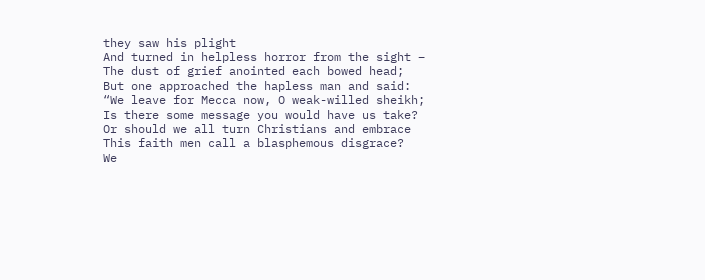they saw his plight
And turned in helpless horror from the sight –
The dust of grief anointed each bowed head;
But one approached the hapless man and said:
“We leave for Mecca now, O weak-willed sheikh;
Is there some message you would have us take?
Or should we all turn Christians and embrace
This faith men call a blasphemous disgrace?
We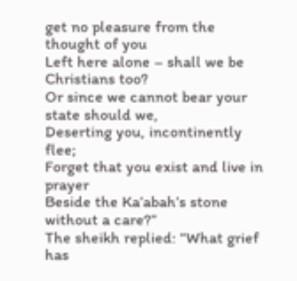get no pleasure from the thought of you
Left here alone – shall we be Christians too?
Or since we cannot bear your state should we,
Deserting you, incontinently flee;
Forget that you exist and live in prayer
Beside the Ka’abah’s stone without a care?”
The sheikh replied: “What grief has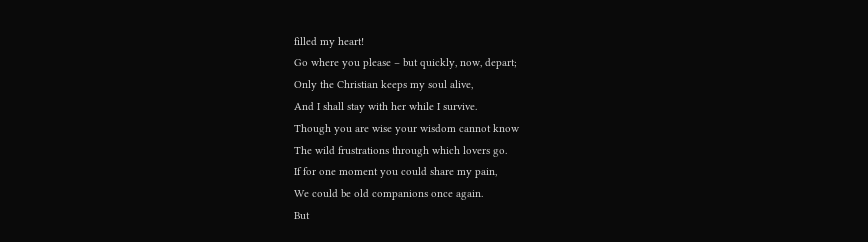filled my heart!
Go where you please – but quickly, now, depart;
Only the Christian keeps my soul alive,
And I shall stay with her while I survive.
Though you are wise your wisdom cannot know
The wild frustrations through which lovers go.
If for one moment you could share my pain,
We could be old companions once again.
But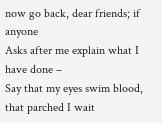now go back, dear friends; if anyone
Asks after me explain what I have done –
Say that my eyes swim blood, that parched I wait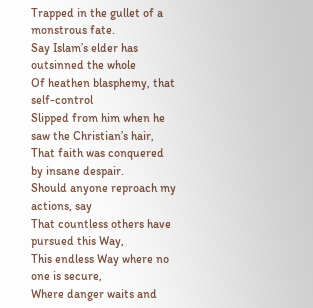Trapped in the gullet of a monstrous fate.
Say Islam’s elder has outsinned the whole
Of heathen blasphemy, that self-control
Slipped from him when he saw the Christian’s hair,
That faith was conquered by insane despair.
Should anyone reproach my actions, say
That countless others have pursued this Way,
This endless Way where no one is secure,
Where danger waits and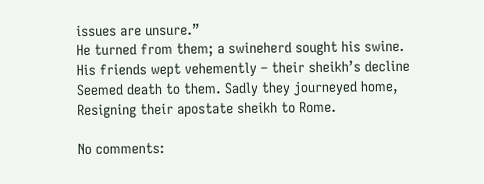issues are unsure.”
He turned from them; a swineherd sought his swine.
His friends wept vehemently – their sheikh’s decline
Seemed death to them. Sadly they journeyed home,
Resigning their apostate sheikh to Rome.

No comments: